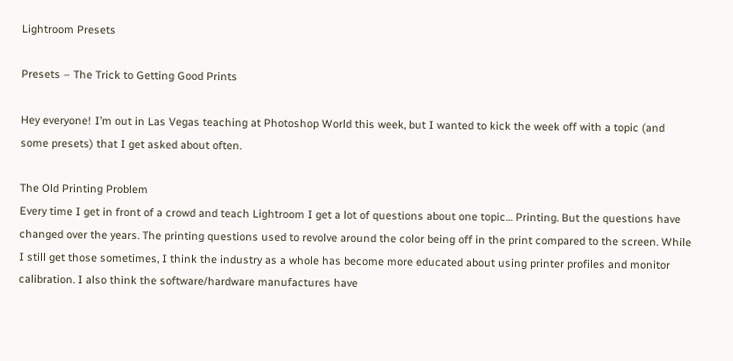Lightroom Presets

Presets – The Trick to Getting Good Prints

Hey everyone! I’m out in Las Vegas teaching at Photoshop World this week, but I wanted to kick the week off with a topic (and some presets) that I get asked about often.

The Old Printing Problem
Every time I get in front of a crowd and teach Lightroom I get a lot of questions about one topic… Printing. But the questions have changed over the years. The printing questions used to revolve around the color being off in the print compared to the screen. While I still get those sometimes, I think the industry as a whole has become more educated about using printer profiles and monitor calibration. I also think the software/hardware manufactures have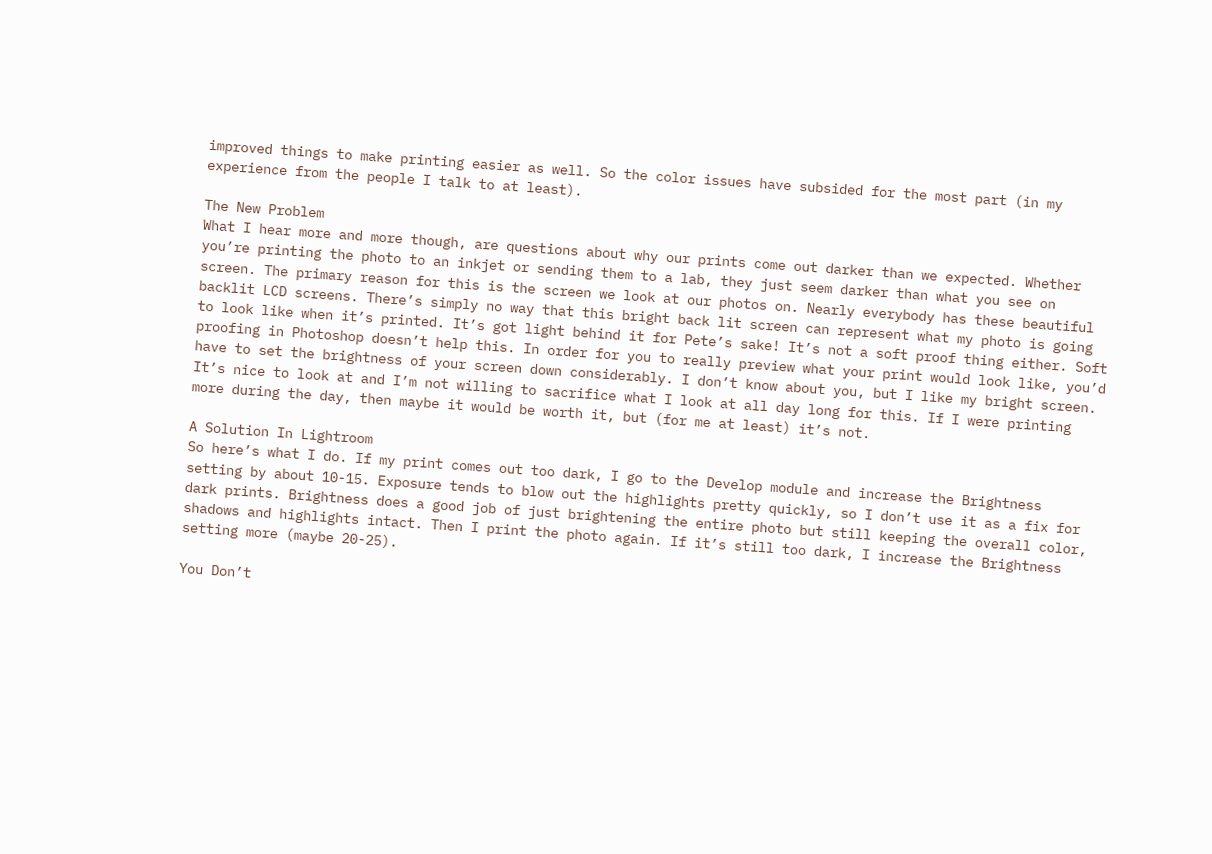improved things to make printing easier as well. So the color issues have subsided for the most part (in my experience from the people I talk to at least).

The New Problem
What I hear more and more though, are questions about why our prints come out darker than we expected. Whether you’re printing the photo to an inkjet or sending them to a lab, they just seem darker than what you see on screen. The primary reason for this is the screen we look at our photos on. Nearly everybody has these beautiful backlit LCD screens. There’s simply no way that this bright back lit screen can represent what my photo is going to look like when it’s printed. It’s got light behind it for Pete’s sake! It’s not a soft proof thing either. Soft proofing in Photoshop doesn’t help this. In order for you to really preview what your print would look like, you’d have to set the brightness of your screen down considerably. I don’t know about you, but I like my bright screen. It’s nice to look at and I’m not willing to sacrifice what I look at all day long for this. If I were printing more during the day, then maybe it would be worth it, but (for me at least) it’s not.

A Solution In Lightroom
So here’s what I do. If my print comes out too dark, I go to the Develop module and increase the Brightness setting by about 10-15. Exposure tends to blow out the highlights pretty quickly, so I don’t use it as a fix for dark prints. Brightness does a good job of just brightening the entire photo but still keeping the overall color, shadows and highlights intact. Then I print the photo again. If it’s still too dark, I increase the Brightness setting more (maybe 20-25).

You Don’t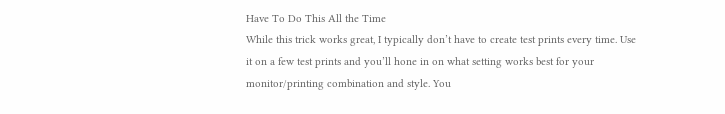Have To Do This All the Time
While this trick works great, I typically don’t have to create test prints every time. Use it on a few test prints and you’ll hone in on what setting works best for your monitor/printing combination and style. You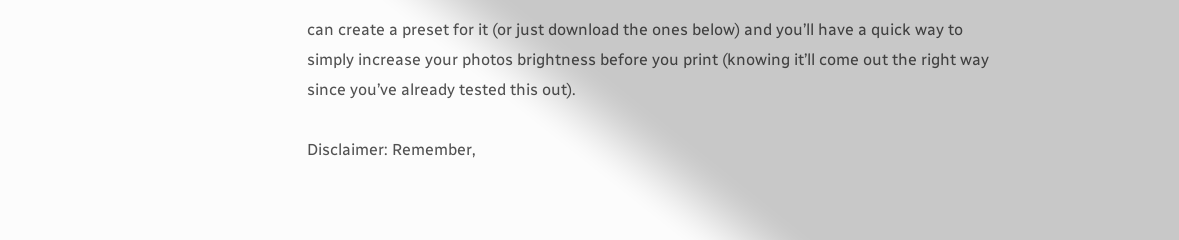can create a preset for it (or just download the ones below) and you’ll have a quick way to simply increase your photos brightness before you print (knowing it’ll come out the right way since you’ve already tested this out).

Disclaimer: Remember,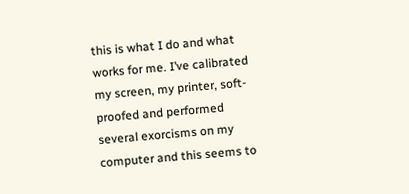this is what I do and what works for me. I’ve calibrated my screen, my printer, soft-proofed and performed several exorcisms on my computer and this seems to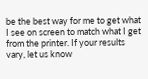be the best way for me to get what I see on screen to match what I get from the printer. If your results vary, let us know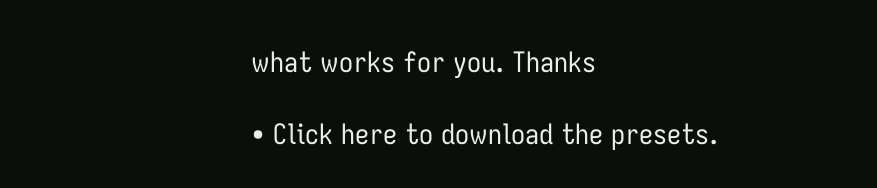what works for you. Thanks

• Click here to download the presets.